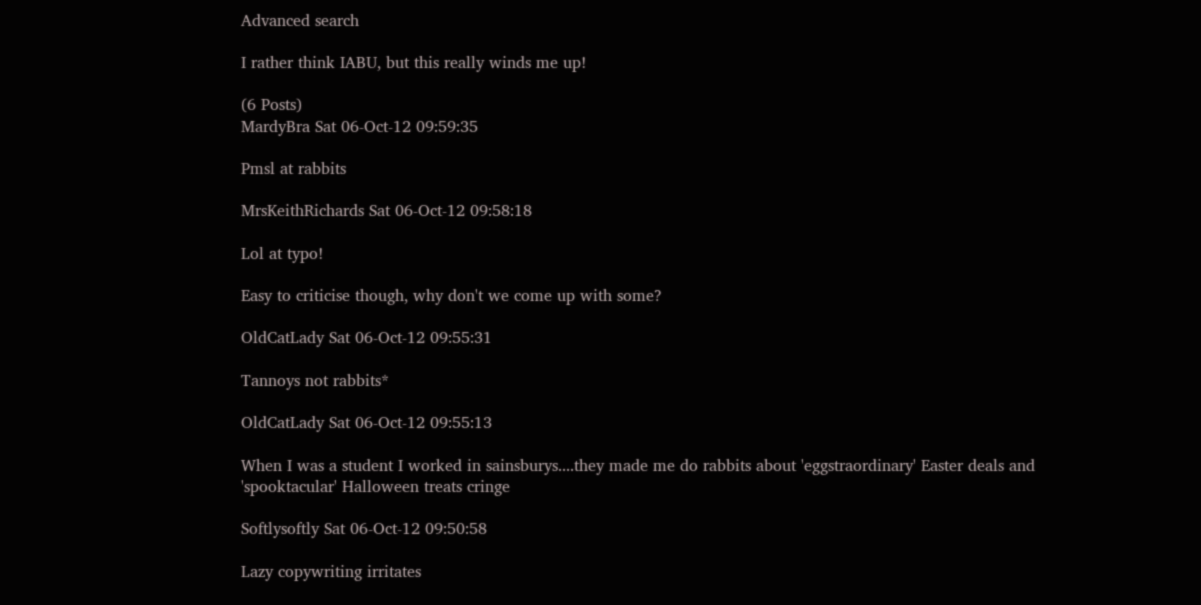Advanced search

I rather think IABU, but this really winds me up!

(6 Posts)
MardyBra Sat 06-Oct-12 09:59:35

Pmsl at rabbits

MrsKeithRichards Sat 06-Oct-12 09:58:18

Lol at typo!

Easy to criticise though, why don't we come up with some?

OldCatLady Sat 06-Oct-12 09:55:31

Tannoys not rabbits*

OldCatLady Sat 06-Oct-12 09:55:13

When I was a student I worked in sainsburys....they made me do rabbits about 'eggstraordinary' Easter deals and 'spooktacular' Halloween treats cringe

Softlysoftly Sat 06-Oct-12 09:50:58

Lazy copywriting irritates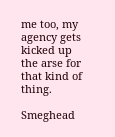me too, my agency gets kicked up the arse for that kind of thing.

Smeghead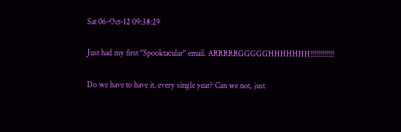Sat 06-Oct-12 09:38:29

Just had my first "Spooktacular" email. ARRRRRGGGGGHHHHHHH!!!!!!!!!!!!

Do we have to have it, every single year? Can we not, just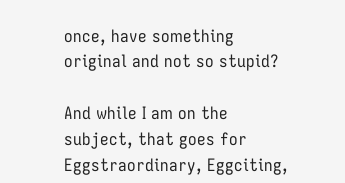once, have something original and not so stupid?

And while I am on the subject, that goes for Eggstraordinary, Eggciting,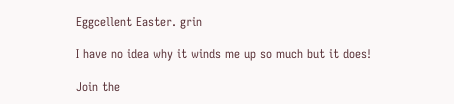Eggcellent Easter. grin

I have no idea why it winds me up so much but it does!

Join the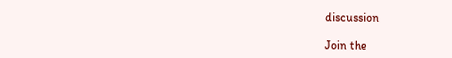discussion

Join the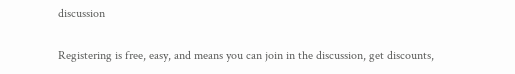discussion

Registering is free, easy, and means you can join in the discussion, get discounts,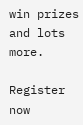win prizes and lots more.

Register now